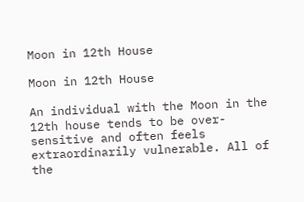Moon in 12th House

Moon in 12th House

An individual with the Moon in the 12th house tends to be over-sensitive and often feels extraordinarily vulnerable. All of the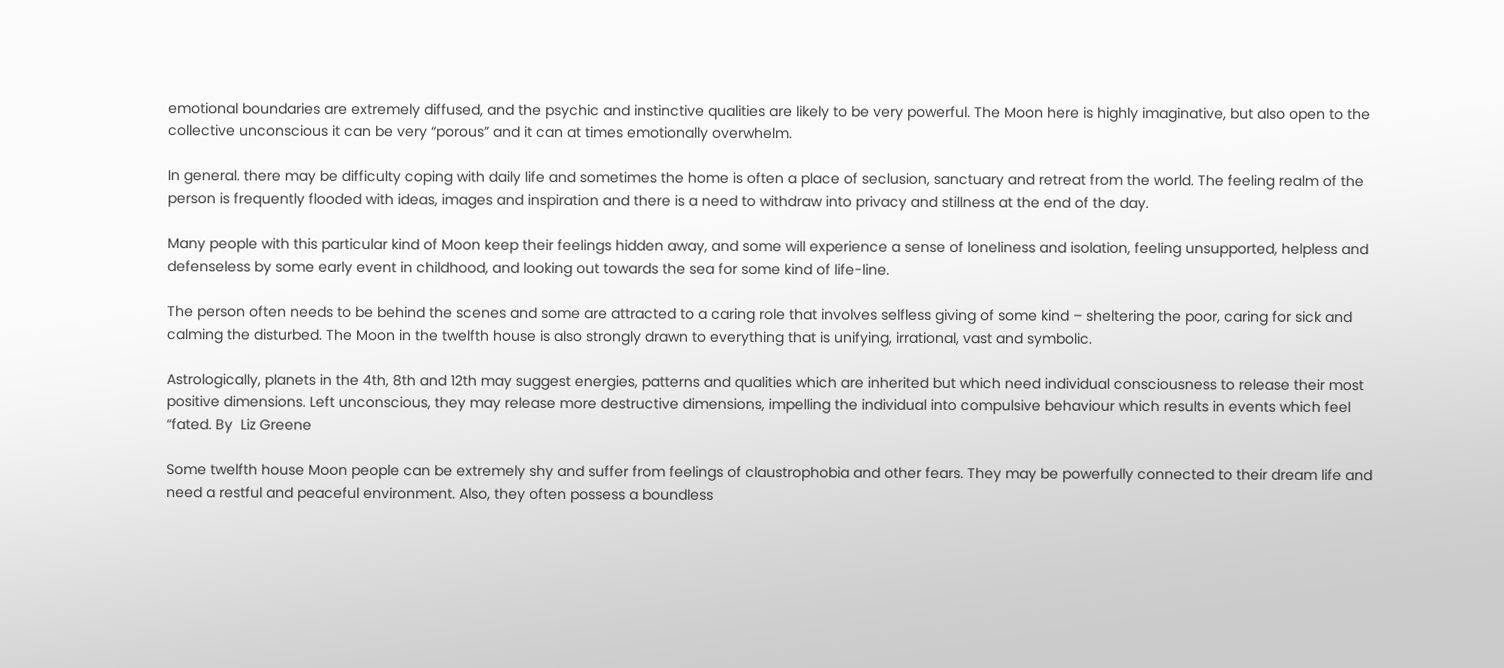emotional boundaries are extremely diffused, and the psychic and instinctive qualities are likely to be very powerful. The Moon here is highly imaginative, but also open to the collective unconscious it can be very “porous” and it can at times emotionally overwhelm.

In general. there may be difficulty coping with daily life and sometimes the home is often a place of seclusion, sanctuary and retreat from the world. The feeling realm of the person is frequently flooded with ideas, images and inspiration and there is a need to withdraw into privacy and stillness at the end of the day.

Many people with this particular kind of Moon keep their feelings hidden away, and some will experience a sense of loneliness and isolation, feeling unsupported, helpless and defenseless by some early event in childhood, and looking out towards the sea for some kind of life-line.

The person often needs to be behind the scenes and some are attracted to a caring role that involves selfless giving of some kind – sheltering the poor, caring for sick and calming the disturbed. The Moon in the twelfth house is also strongly drawn to everything that is unifying, irrational, vast and symbolic.

Astrologically, planets in the 4th, 8th and 12th may suggest energies, patterns and qualities which are inherited but which need individual consciousness to release their most positive dimensions. Left unconscious, they may release more destructive dimensions, impelling the individual into compulsive behaviour which results in events which feel “fated. By  Liz Greene

Some twelfth house Moon people can be extremely shy and suffer from feelings of claustrophobia and other fears. They may be powerfully connected to their dream life and need a restful and peaceful environment. Also, they often possess a boundless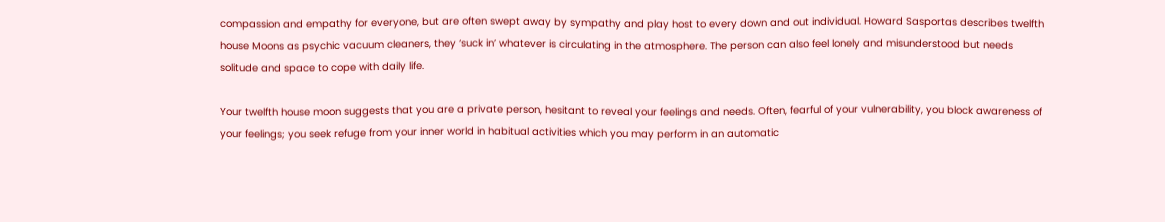compassion and empathy for everyone, but are often swept away by sympathy and play host to every down and out individual. Howard Sasportas describes twelfth house Moons as psychic vacuum cleaners, they ‘suck in’ whatever is circulating in the atmosphere. The person can also feel lonely and misunderstood but needs solitude and space to cope with daily life.

Your twelfth house moon suggests that you are a private person, hesitant to reveal your feelings and needs. Often, fearful of your vulnerability, you block awareness of your feelings; you seek refuge from your inner world in habitual activities which you may perform in an automatic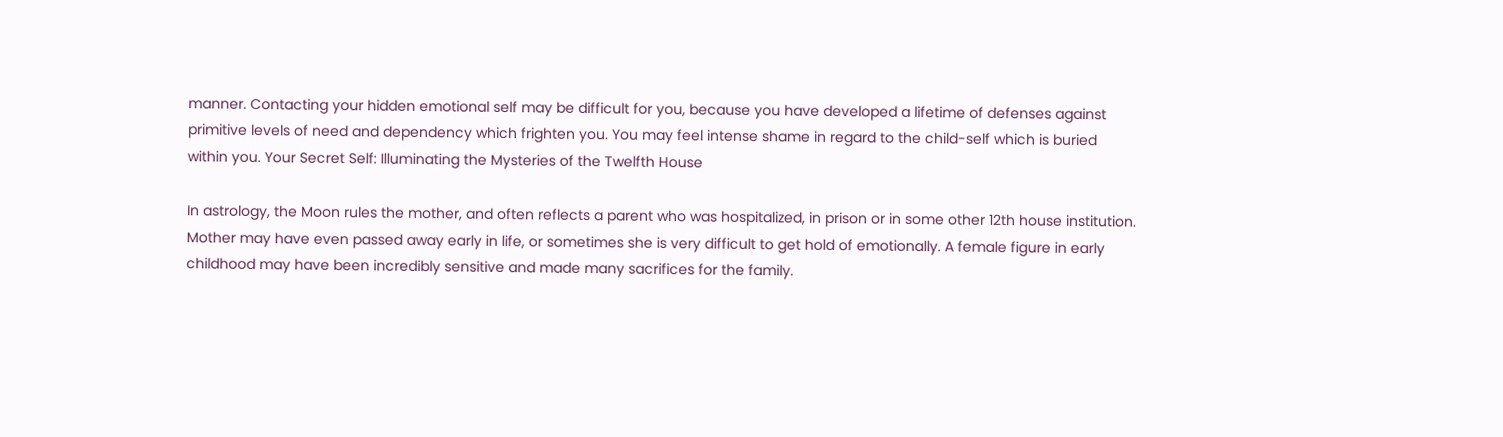manner. Contacting your hidden emotional self may be difficult for you, because you have developed a lifetime of defenses against primitive levels of need and dependency which frighten you. You may feel intense shame in regard to the child-self which is buried within you. Your Secret Self: Illuminating the Mysteries of the Twelfth House

In astrology, the Moon rules the mother, and often reflects a parent who was hospitalized, in prison or in some other 12th house institution. Mother may have even passed away early in life, or sometimes she is very difficult to get hold of emotionally. A female figure in early childhood may have been incredibly sensitive and made many sacrifices for the family.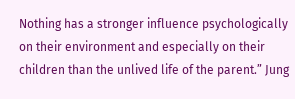Nothing has a stronger influence psychologically on their environment and especially on their children than the unlived life of the parent.” Jung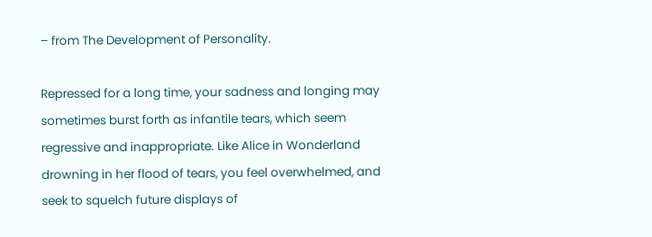– from The Development of Personality.

Repressed for a long time, your sadness and longing may sometimes burst forth as infantile tears, which seem regressive and inappropriate. Like Alice in Wonderland drowning in her flood of tears, you feel overwhelmed, and seek to squelch future displays of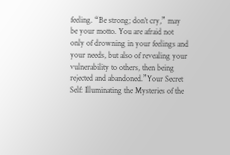feeling. “Be strong; don’t cry,” may be your motto. You are afraid not only of drowning in your feelings and your needs, but also of revealing your vulnerability to others, then being rejected and abandoned.”Your Secret Self: Illuminating the Mysteries of the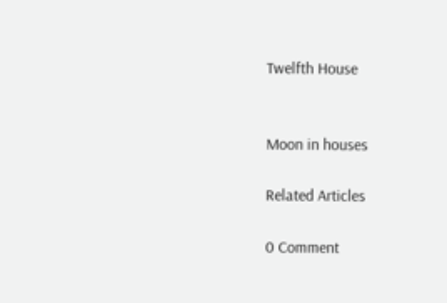Twelfth House


Moon in houses

Related Articles

0 Comment